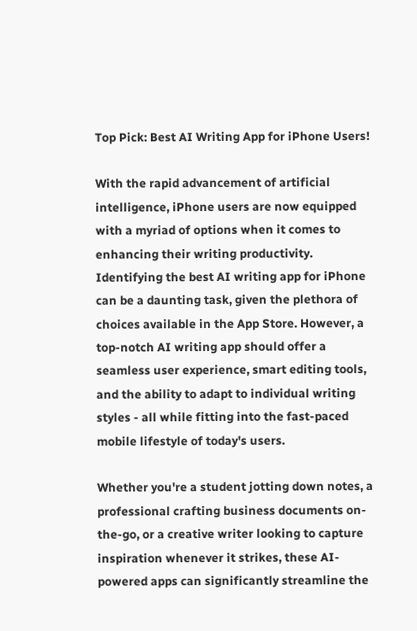Top Pick: Best AI Writing App for iPhone Users!

With the rapid advancement of artificial intelligence, iPhone users are now equipped with a myriad of options when it comes to enhancing their writing productivity. Identifying the best AI writing app for iPhone can be a daunting task, given the plethora of choices available in the App Store. However, a top-notch AI writing app should offer a seamless user experience, smart editing tools, and the ability to adapt to individual writing styles - all while fitting into the fast-paced mobile lifestyle of today's users.

Whether you're a student jotting down notes, a professional crafting business documents on-the-go, or a creative writer looking to capture inspiration whenever it strikes, these AI-powered apps can significantly streamline the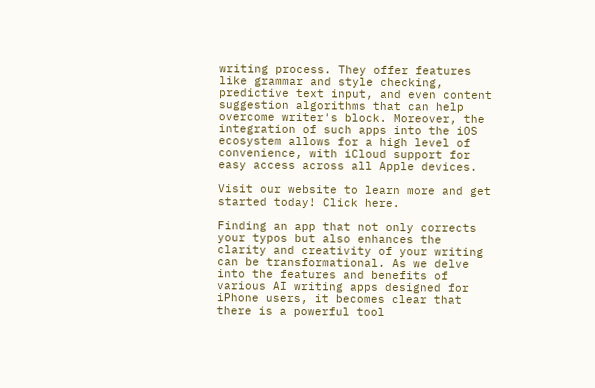writing process. They offer features like grammar and style checking, predictive text input, and even content suggestion algorithms that can help overcome writer's block. Moreover, the integration of such apps into the iOS ecosystem allows for a high level of convenience, with iCloud support for easy access across all Apple devices.

Visit our website to learn more and get started today! Click here.

Finding an app that not only corrects your typos but also enhances the clarity and creativity of your writing can be transformational. As we delve into the features and benefits of various AI writing apps designed for iPhone users, it becomes clear that there is a powerful tool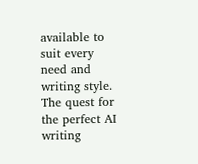available to suit every need and writing style. The quest for the perfect AI writing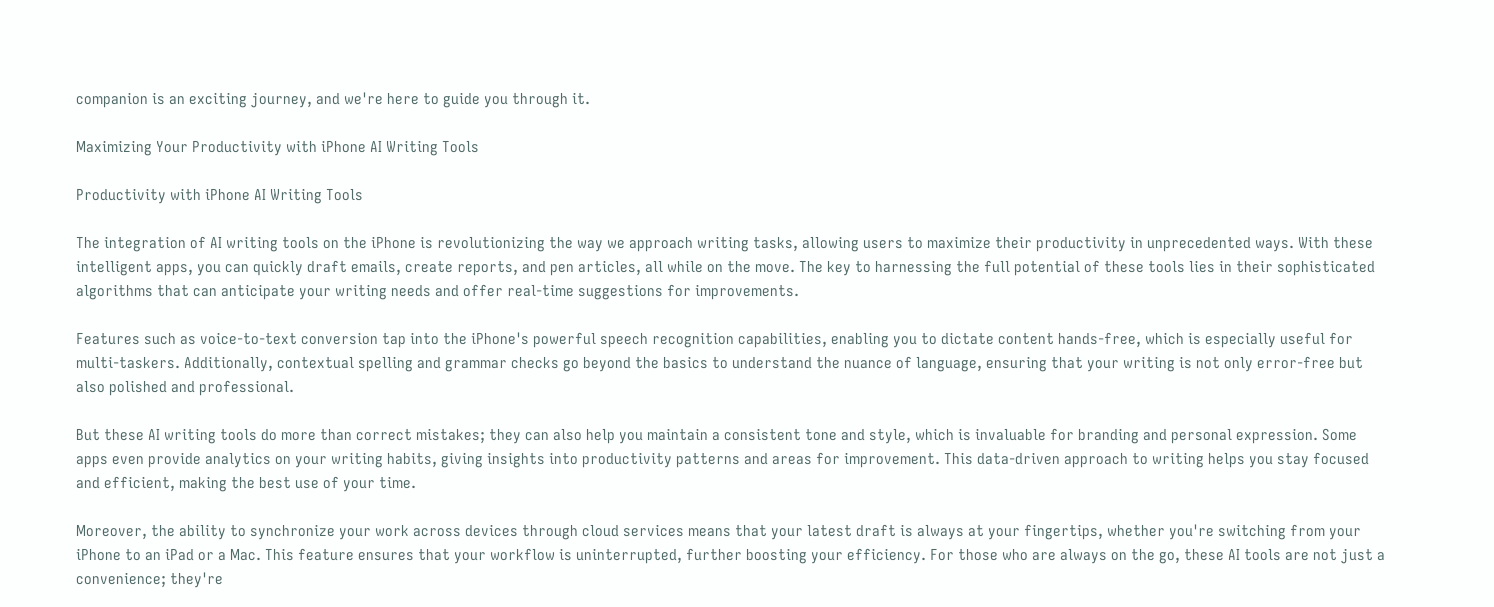companion is an exciting journey, and we're here to guide you through it.

Maximizing Your Productivity with iPhone AI Writing Tools

Productivity with iPhone AI Writing Tools

The integration of AI writing tools on the iPhone is revolutionizing the way we approach writing tasks, allowing users to maximize their productivity in unprecedented ways. With these intelligent apps, you can quickly draft emails, create reports, and pen articles, all while on the move. The key to harnessing the full potential of these tools lies in their sophisticated algorithms that can anticipate your writing needs and offer real-time suggestions for improvements.

Features such as voice-to-text conversion tap into the iPhone's powerful speech recognition capabilities, enabling you to dictate content hands-free, which is especially useful for multi-taskers. Additionally, contextual spelling and grammar checks go beyond the basics to understand the nuance of language, ensuring that your writing is not only error-free but also polished and professional.

But these AI writing tools do more than correct mistakes; they can also help you maintain a consistent tone and style, which is invaluable for branding and personal expression. Some apps even provide analytics on your writing habits, giving insights into productivity patterns and areas for improvement. This data-driven approach to writing helps you stay focused and efficient, making the best use of your time.

Moreover, the ability to synchronize your work across devices through cloud services means that your latest draft is always at your fingertips, whether you're switching from your iPhone to an iPad or a Mac. This feature ensures that your workflow is uninterrupted, further boosting your efficiency. For those who are always on the go, these AI tools are not just a convenience; they're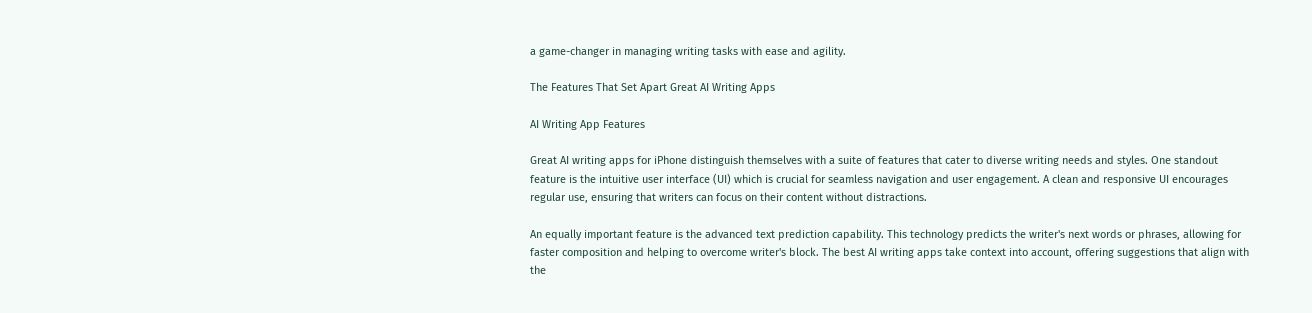a game-changer in managing writing tasks with ease and agility.

The Features That Set Apart Great AI Writing Apps

AI Writing App Features

Great AI writing apps for iPhone distinguish themselves with a suite of features that cater to diverse writing needs and styles. One standout feature is the intuitive user interface (UI) which is crucial for seamless navigation and user engagement. A clean and responsive UI encourages regular use, ensuring that writers can focus on their content without distractions.

An equally important feature is the advanced text prediction capability. This technology predicts the writer's next words or phrases, allowing for faster composition and helping to overcome writer's block. The best AI writing apps take context into account, offering suggestions that align with the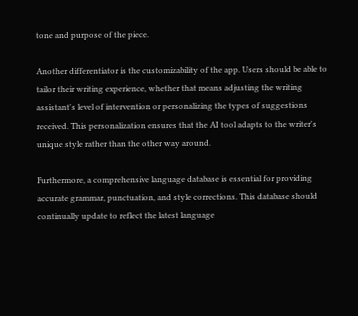tone and purpose of the piece.

Another differentiator is the customizability of the app. Users should be able to tailor their writing experience, whether that means adjusting the writing assistant's level of intervention or personalizing the types of suggestions received. This personalization ensures that the AI tool adapts to the writer's unique style rather than the other way around.

Furthermore, a comprehensive language database is essential for providing accurate grammar, punctuation, and style corrections. This database should continually update to reflect the latest language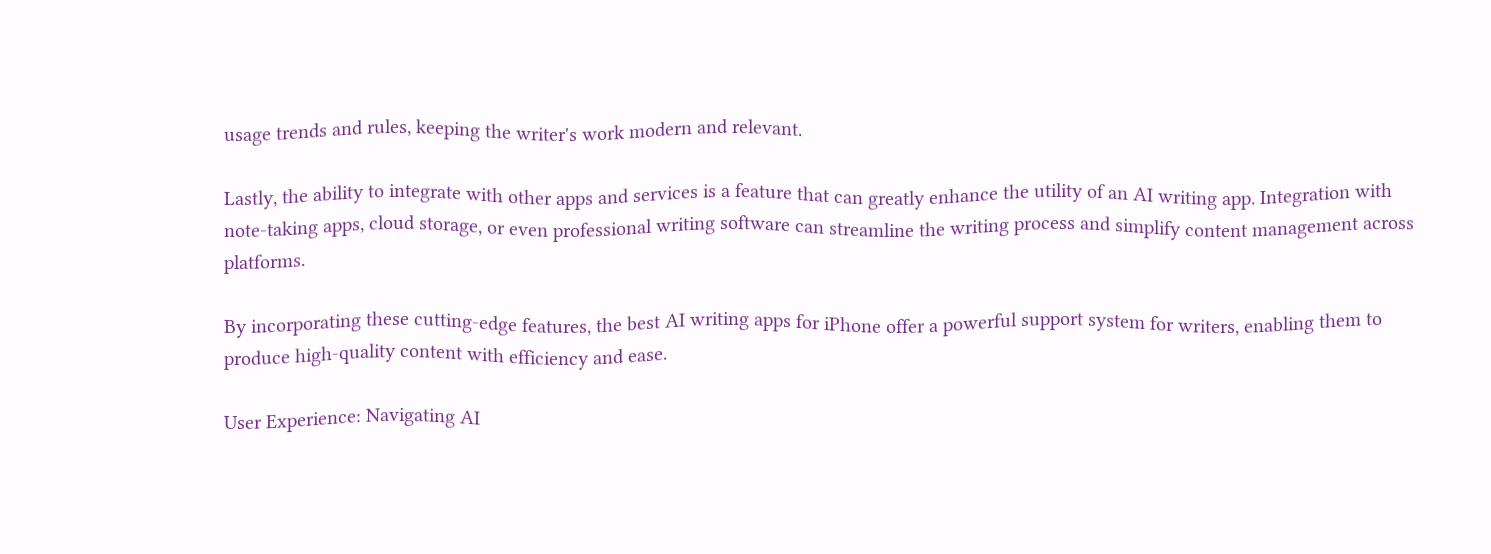usage trends and rules, keeping the writer's work modern and relevant.

Lastly, the ability to integrate with other apps and services is a feature that can greatly enhance the utility of an AI writing app. Integration with note-taking apps, cloud storage, or even professional writing software can streamline the writing process and simplify content management across platforms.

By incorporating these cutting-edge features, the best AI writing apps for iPhone offer a powerful support system for writers, enabling them to produce high-quality content with efficiency and ease.

User Experience: Navigating AI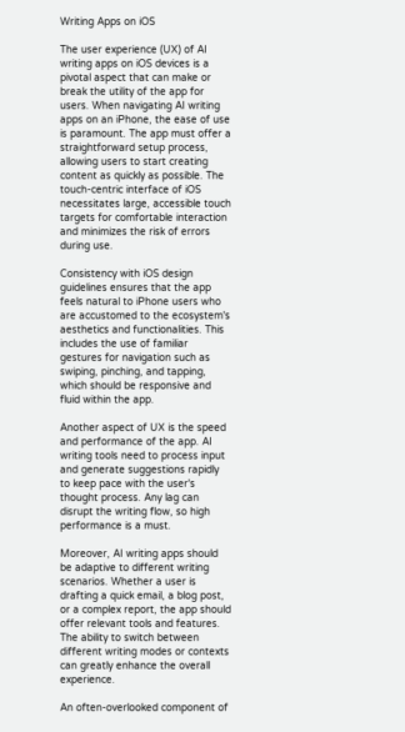Writing Apps on iOS

The user experience (UX) of AI writing apps on iOS devices is a pivotal aspect that can make or break the utility of the app for users. When navigating AI writing apps on an iPhone, the ease of use is paramount. The app must offer a straightforward setup process, allowing users to start creating content as quickly as possible. The touch-centric interface of iOS necessitates large, accessible touch targets for comfortable interaction and minimizes the risk of errors during use.

Consistency with iOS design guidelines ensures that the app feels natural to iPhone users who are accustomed to the ecosystem's aesthetics and functionalities. This includes the use of familiar gestures for navigation such as swiping, pinching, and tapping, which should be responsive and fluid within the app.

Another aspect of UX is the speed and performance of the app. AI writing tools need to process input and generate suggestions rapidly to keep pace with the user's thought process. Any lag can disrupt the writing flow, so high performance is a must.

Moreover, AI writing apps should be adaptive to different writing scenarios. Whether a user is drafting a quick email, a blog post, or a complex report, the app should offer relevant tools and features. The ability to switch between different writing modes or contexts can greatly enhance the overall experience.

An often-overlooked component of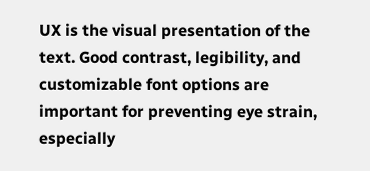UX is the visual presentation of the text. Good contrast, legibility, and customizable font options are important for preventing eye strain, especially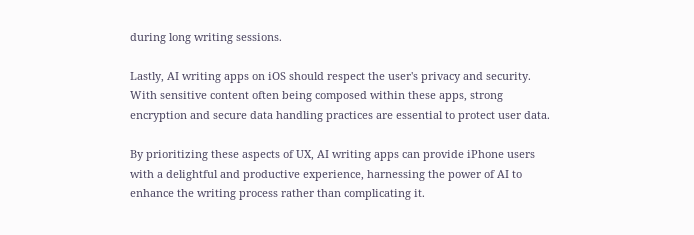during long writing sessions.

Lastly, AI writing apps on iOS should respect the user's privacy and security. With sensitive content often being composed within these apps, strong encryption and secure data handling practices are essential to protect user data.

By prioritizing these aspects of UX, AI writing apps can provide iPhone users with a delightful and productive experience, harnessing the power of AI to enhance the writing process rather than complicating it.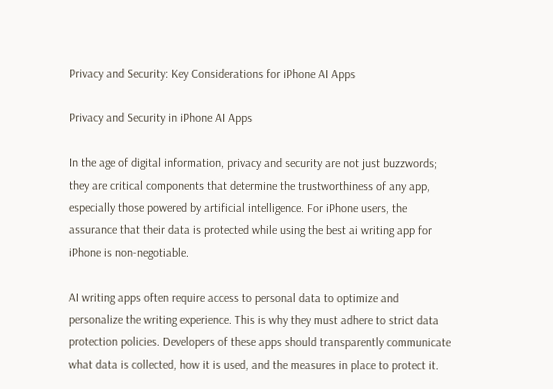Privacy and Security: Key Considerations for iPhone AI Apps

Privacy and Security in iPhone AI Apps

In the age of digital information, privacy and security are not just buzzwords; they are critical components that determine the trustworthiness of any app, especially those powered by artificial intelligence. For iPhone users, the assurance that their data is protected while using the best ai writing app for iPhone is non-negotiable.

AI writing apps often require access to personal data to optimize and personalize the writing experience. This is why they must adhere to strict data protection policies. Developers of these apps should transparently communicate what data is collected, how it is used, and the measures in place to protect it.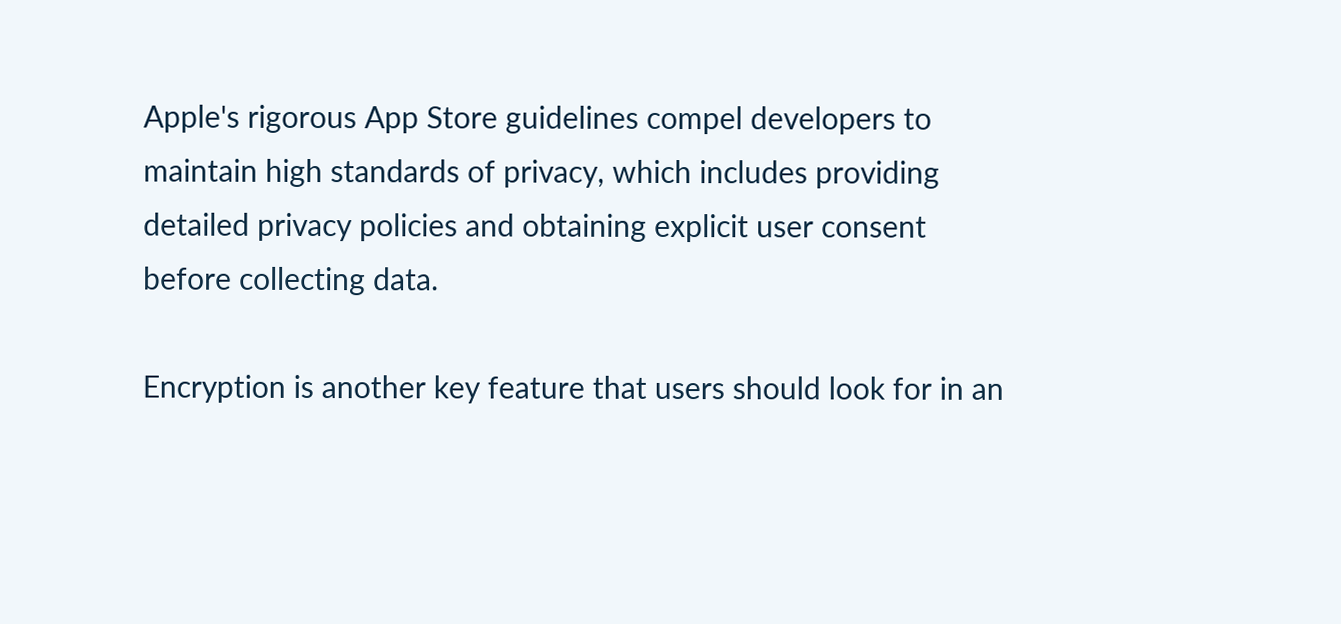Apple's rigorous App Store guidelines compel developers to maintain high standards of privacy, which includes providing detailed privacy policies and obtaining explicit user consent before collecting data.

Encryption is another key feature that users should look for in an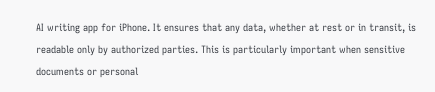AI writing app for iPhone. It ensures that any data, whether at rest or in transit, is readable only by authorized parties. This is particularly important when sensitive documents or personal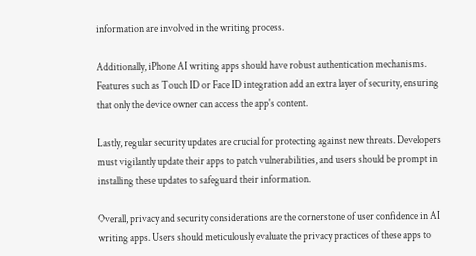information are involved in the writing process.

Additionally, iPhone AI writing apps should have robust authentication mechanisms. Features such as Touch ID or Face ID integration add an extra layer of security, ensuring that only the device owner can access the app's content.

Lastly, regular security updates are crucial for protecting against new threats. Developers must vigilantly update their apps to patch vulnerabilities, and users should be prompt in installing these updates to safeguard their information.

Overall, privacy and security considerations are the cornerstone of user confidence in AI writing apps. Users should meticulously evaluate the privacy practices of these apps to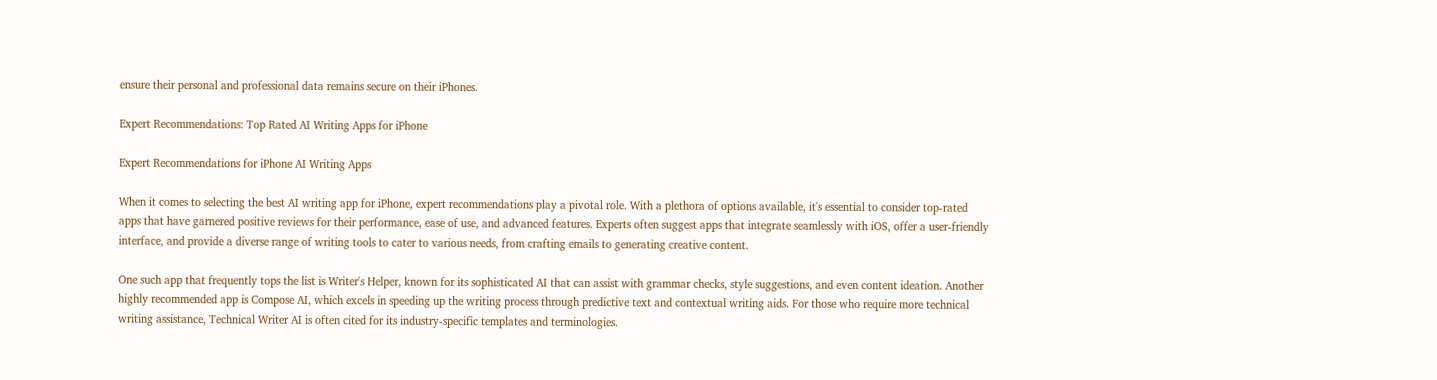ensure their personal and professional data remains secure on their iPhones.

Expert Recommendations: Top Rated AI Writing Apps for iPhone

Expert Recommendations for iPhone AI Writing Apps

When it comes to selecting the best AI writing app for iPhone, expert recommendations play a pivotal role. With a plethora of options available, it's essential to consider top-rated apps that have garnered positive reviews for their performance, ease of use, and advanced features. Experts often suggest apps that integrate seamlessly with iOS, offer a user-friendly interface, and provide a diverse range of writing tools to cater to various needs, from crafting emails to generating creative content.

One such app that frequently tops the list is Writer's Helper, known for its sophisticated AI that can assist with grammar checks, style suggestions, and even content ideation. Another highly recommended app is Compose AI, which excels in speeding up the writing process through predictive text and contextual writing aids. For those who require more technical writing assistance, Technical Writer AI is often cited for its industry-specific templates and terminologies.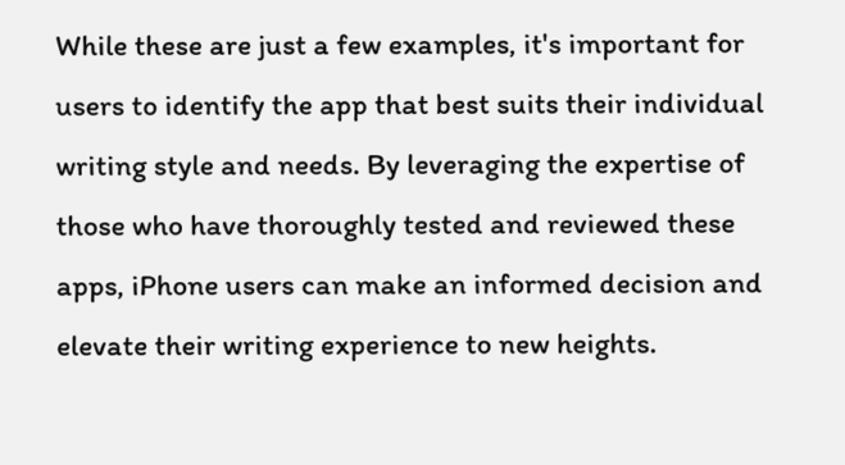While these are just a few examples, it's important for users to identify the app that best suits their individual writing style and needs. By leveraging the expertise of those who have thoroughly tested and reviewed these apps, iPhone users can make an informed decision and elevate their writing experience to new heights.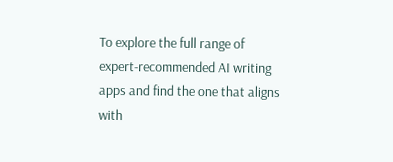To explore the full range of expert-recommended AI writing apps and find the one that aligns with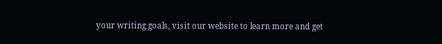your writing goals, visit our website to learn more and get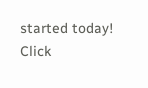started today! Click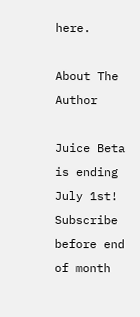here.

About The Author

Juice Beta is ending July 1st! Subscribe before end of month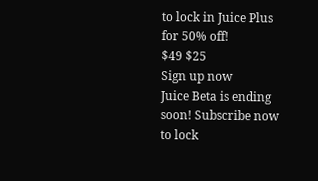to lock in Juice Plus for 50% off!
$49 $25
Sign up now
Juice Beta is ending soon! Subscribe now to lock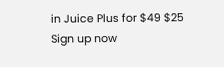in Juice Plus for $49 $25
Sign up now